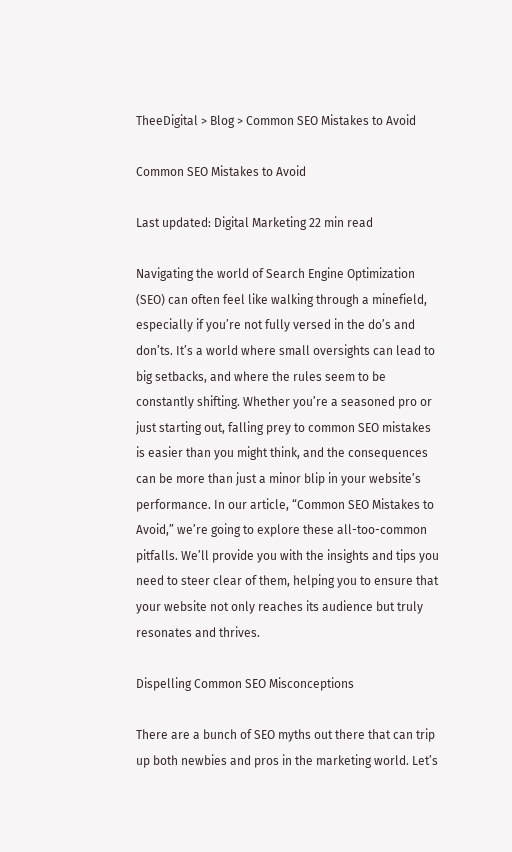TheeDigital > Blog > Common SEO Mistakes to Avoid

Common SEO Mistakes to Avoid

Last updated: Digital Marketing 22 min read

Navigating the world of Search Engine Optimization (SEO) can often feel like walking through a minefield, especially if you’re not fully versed in the do’s and don’ts. It’s a world where small oversights can lead to big setbacks, and where the rules seem to be constantly shifting. Whether you’re a seasoned pro or just starting out, falling prey to common SEO mistakes is easier than you might think, and the consequences can be more than just a minor blip in your website’s performance. In our article, “Common SEO Mistakes to Avoid,” we’re going to explore these all-too-common pitfalls. We’ll provide you with the insights and tips you need to steer clear of them, helping you to ensure that your website not only reaches its audience but truly resonates and thrives.

Dispelling Common SEO Misconceptions

There are a bunch of SEO myths out there that can trip up both newbies and pros in the marketing world. Let’s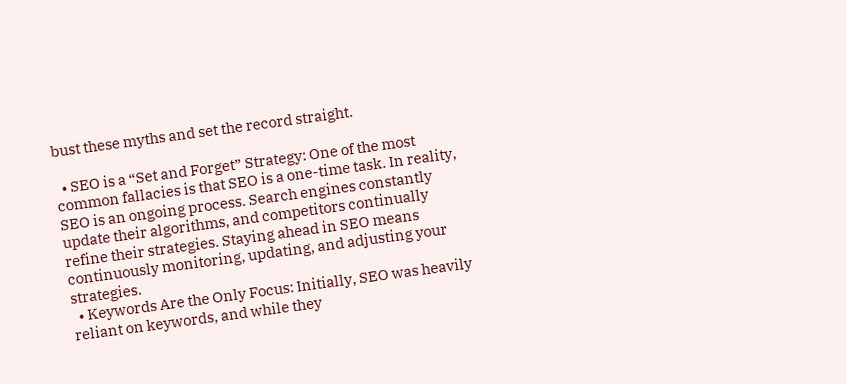bust these myths and set the record straight.

  • SEO is a “Set and Forget” Strategy: One of the most common fallacies is that SEO is a one-time task. In reality, SEO is an ongoing process. Search engines constantly update their algorithms, and competitors continually refine their strategies. Staying ahead in SEO means continuously monitoring, updating, and adjusting your strategies.
  • Keywords Are the Only Focus: Initially, SEO was heavily reliant on keywords, and while they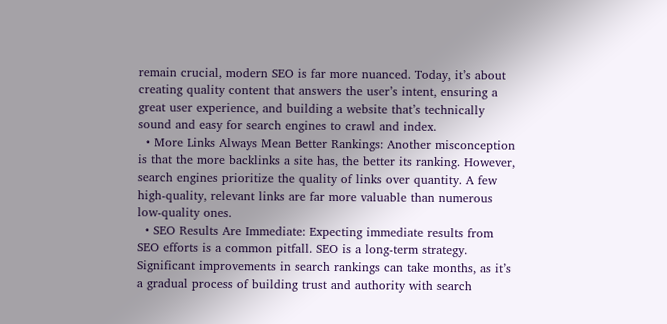remain crucial, modern SEO is far more nuanced. Today, it’s about creating quality content that answers the user’s intent, ensuring a great user experience, and building a website that’s technically sound and easy for search engines to crawl and index.
  • More Links Always Mean Better Rankings: Another misconception is that the more backlinks a site has, the better its ranking. However, search engines prioritize the quality of links over quantity. A few high-quality, relevant links are far more valuable than numerous low-quality ones.
  • SEO Results Are Immediate: Expecting immediate results from SEO efforts is a common pitfall. SEO is a long-term strategy. Significant improvements in search rankings can take months, as it’s a gradual process of building trust and authority with search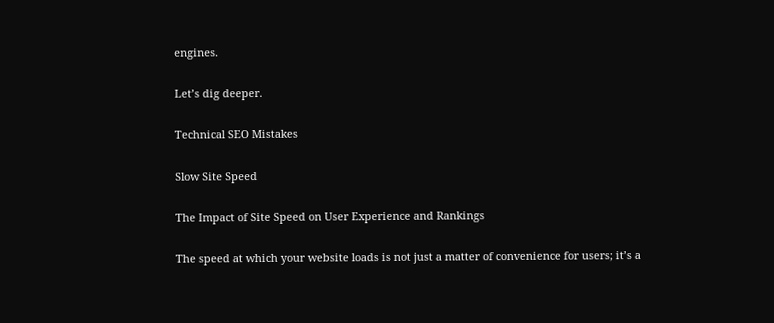engines.

Let’s dig deeper.

Technical SEO Mistakes

Slow Site Speed

The Impact of Site Speed on User Experience and Rankings

The speed at which your website loads is not just a matter of convenience for users; it’s a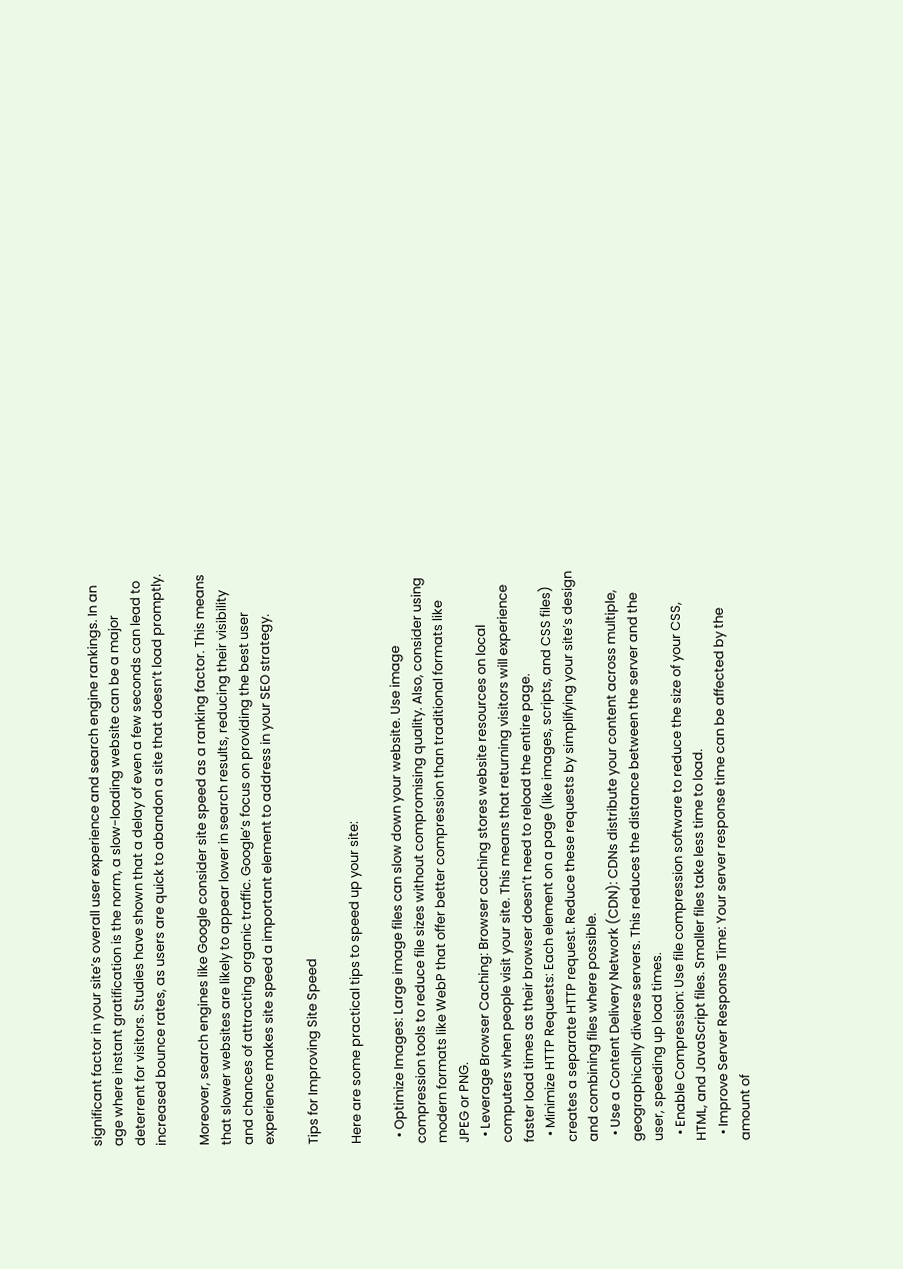significant factor in your site’s overall user experience and search engine rankings. In an age where instant gratification is the norm, a slow-loading website can be a major deterrent for visitors. Studies have shown that a delay of even a few seconds can lead to increased bounce rates, as users are quick to abandon a site that doesn’t load promptly.

Moreover, search engines like Google consider site speed as a ranking factor. This means that slower websites are likely to appear lower in search results, reducing their visibility and chances of attracting organic traffic. Google’s focus on providing the best user experience makes site speed a important element to address in your SEO strategy.

Tips for Improving Site Speed

Here are some practical tips to speed up your site:

  • Optimize Images: Large image files can slow down your website. Use image compression tools to reduce file sizes without compromising quality. Also, consider using modern formats like WebP that offer better compression than traditional formats like JPEG or PNG.
  • Leverage Browser Caching: Browser caching stores website resources on local computers when people visit your site. This means that returning visitors will experience faster load times as their browser doesn’t need to reload the entire page.
  • Minimize HTTP Requests: Each element on a page (like images, scripts, and CSS files) creates a separate HTTP request. Reduce these requests by simplifying your site’s design and combining files where possible.
  • Use a Content Delivery Network (CDN): CDNs distribute your content across multiple, geographically diverse servers. This reduces the distance between the server and the user, speeding up load times.
  • Enable Compression: Use file compression software to reduce the size of your CSS, HTML, and JavaScript files. Smaller files take less time to load.
  • Improve Server Response Time: Your server response time can be affected by the amount of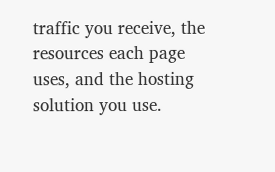traffic you receive, the resources each page uses, and the hosting solution you use.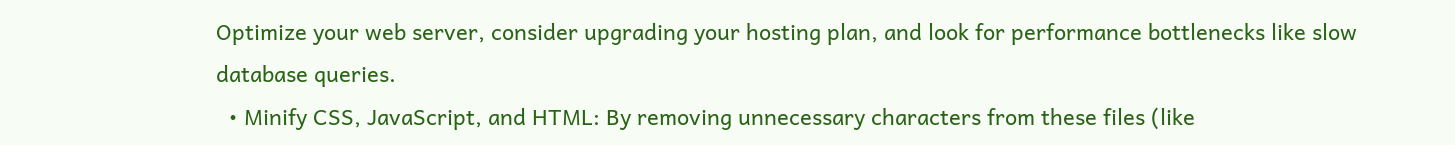Optimize your web server, consider upgrading your hosting plan, and look for performance bottlenecks like slow database queries.
  • Minify CSS, JavaScript, and HTML: By removing unnecessary characters from these files (like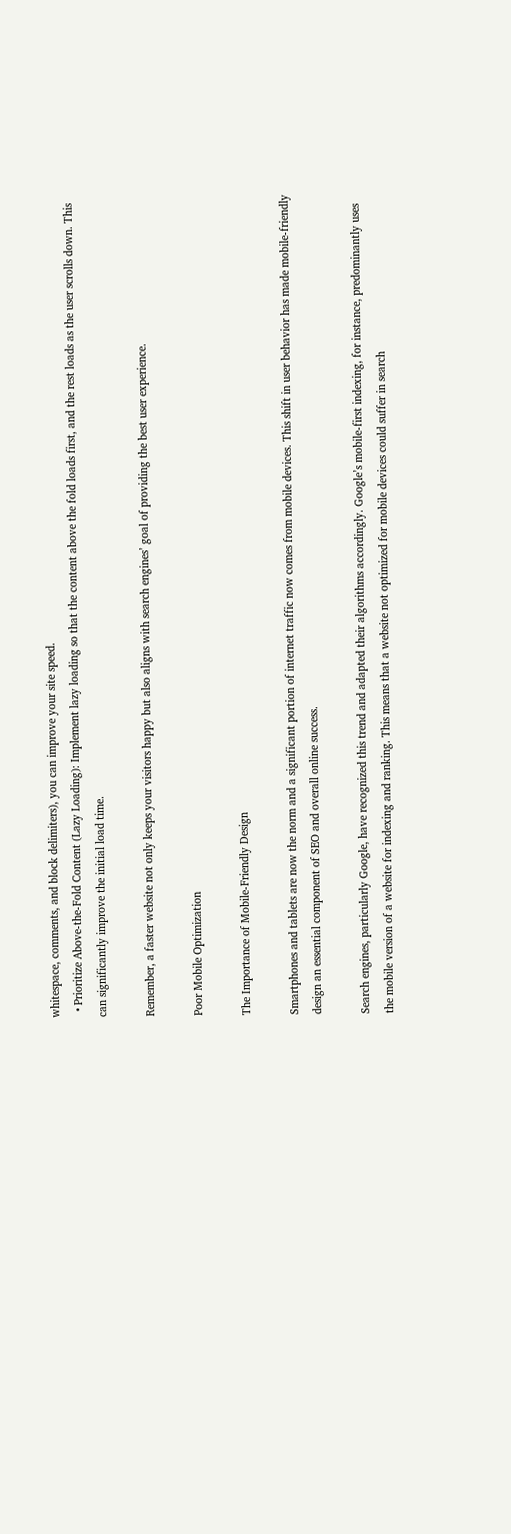whitespace, comments, and block delimiters), you can improve your site speed.
  • Prioritize Above-the-Fold Content (Lazy Loading): Implement lazy loading so that the content above the fold loads first, and the rest loads as the user scrolls down. This can significantly improve the initial load time.

Remember, a faster website not only keeps your visitors happy but also aligns with search engines’ goal of providing the best user experience.

Poor Mobile Optimization

The Importance of Mobile-Friendly Design

Smartphones and tablets are now the norm and a significant portion of internet traffic now comes from mobile devices. This shift in user behavior has made mobile-friendly design an essential component of SEO and overall online success.

Search engines, particularly Google, have recognized this trend and adapted their algorithms accordingly. Google’s mobile-first indexing, for instance, predominantly uses the mobile version of a website for indexing and ranking. This means that a website not optimized for mobile devices could suffer in search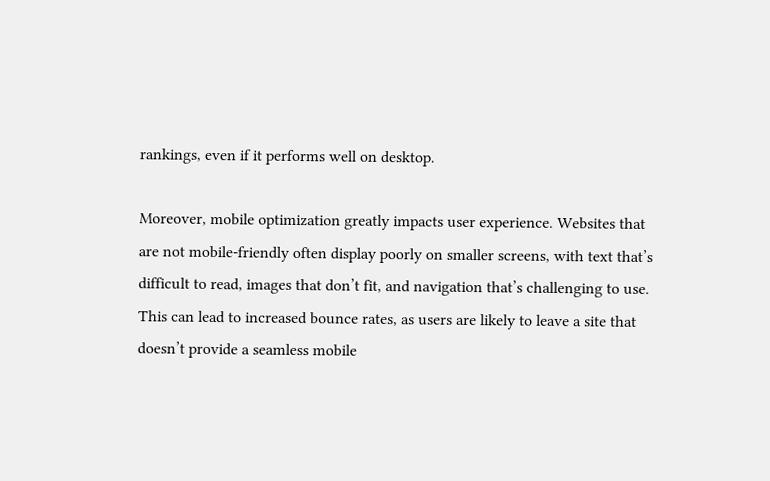rankings, even if it performs well on desktop.

Moreover, mobile optimization greatly impacts user experience. Websites that are not mobile-friendly often display poorly on smaller screens, with text that’s difficult to read, images that don’t fit, and navigation that’s challenging to use. This can lead to increased bounce rates, as users are likely to leave a site that doesn’t provide a seamless mobile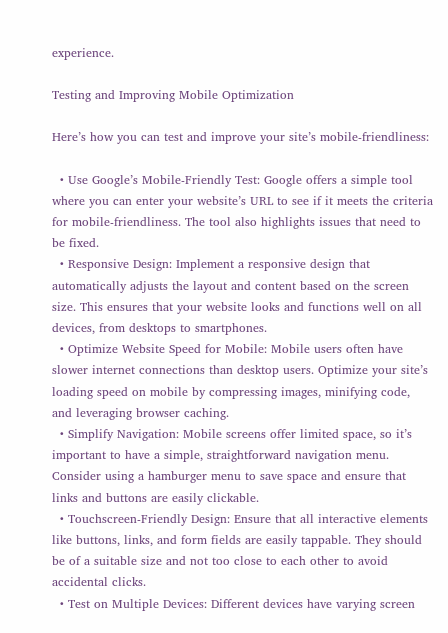experience.

Testing and Improving Mobile Optimization

Here’s how you can test and improve your site’s mobile-friendliness:

  • Use Google’s Mobile-Friendly Test: Google offers a simple tool where you can enter your website’s URL to see if it meets the criteria for mobile-friendliness. The tool also highlights issues that need to be fixed.
  • Responsive Design: Implement a responsive design that automatically adjusts the layout and content based on the screen size. This ensures that your website looks and functions well on all devices, from desktops to smartphones.
  • Optimize Website Speed for Mobile: Mobile users often have slower internet connections than desktop users. Optimize your site’s loading speed on mobile by compressing images, minifying code, and leveraging browser caching.
  • Simplify Navigation: Mobile screens offer limited space, so it’s important to have a simple, straightforward navigation menu. Consider using a hamburger menu to save space and ensure that links and buttons are easily clickable.
  • Touchscreen-Friendly Design: Ensure that all interactive elements like buttons, links, and form fields are easily tappable. They should be of a suitable size and not too close to each other to avoid accidental clicks.
  • Test on Multiple Devices: Different devices have varying screen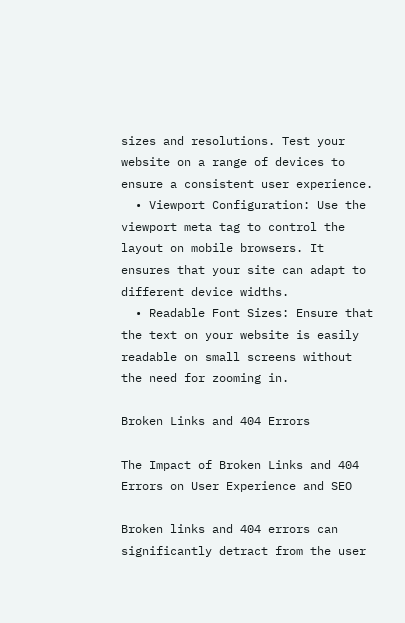sizes and resolutions. Test your website on a range of devices to ensure a consistent user experience.
  • Viewport Configuration: Use the viewport meta tag to control the layout on mobile browsers. It ensures that your site can adapt to different device widths.
  • Readable Font Sizes: Ensure that the text on your website is easily readable on small screens without the need for zooming in.

Broken Links and 404 Errors

The Impact of Broken Links and 404 Errors on User Experience and SEO

Broken links and 404 errors can significantly detract from the user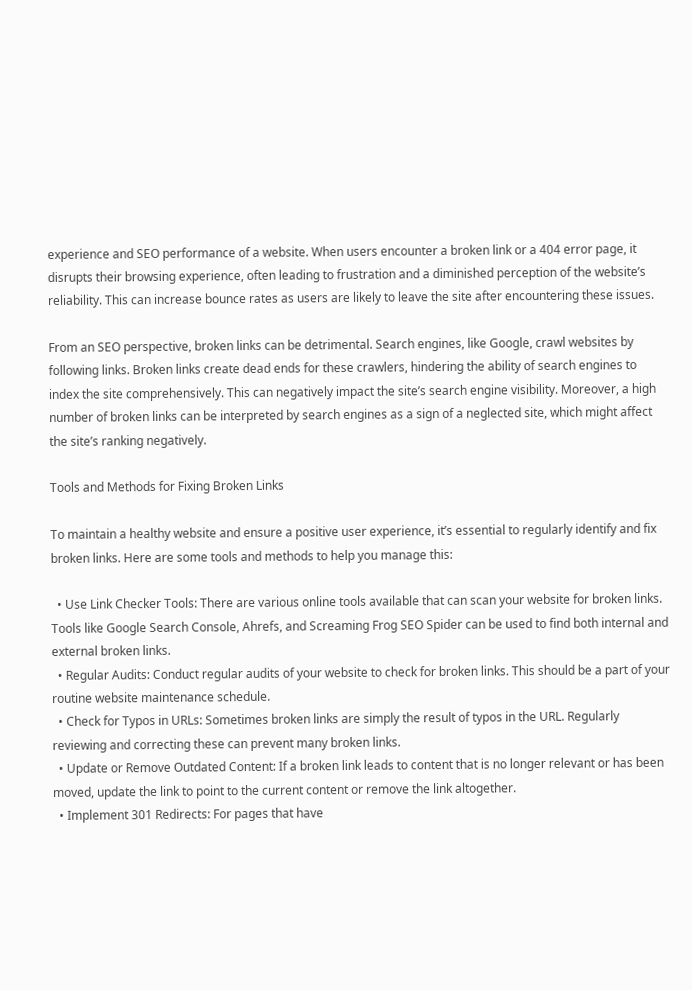experience and SEO performance of a website. When users encounter a broken link or a 404 error page, it disrupts their browsing experience, often leading to frustration and a diminished perception of the website’s reliability. This can increase bounce rates as users are likely to leave the site after encountering these issues.

From an SEO perspective, broken links can be detrimental. Search engines, like Google, crawl websites by following links. Broken links create dead ends for these crawlers, hindering the ability of search engines to index the site comprehensively. This can negatively impact the site’s search engine visibility. Moreover, a high number of broken links can be interpreted by search engines as a sign of a neglected site, which might affect the site’s ranking negatively.

Tools and Methods for Fixing Broken Links

To maintain a healthy website and ensure a positive user experience, it’s essential to regularly identify and fix broken links. Here are some tools and methods to help you manage this:

  • Use Link Checker Tools: There are various online tools available that can scan your website for broken links. Tools like Google Search Console, Ahrefs, and Screaming Frog SEO Spider can be used to find both internal and external broken links.
  • Regular Audits: Conduct regular audits of your website to check for broken links. This should be a part of your routine website maintenance schedule.
  • Check for Typos in URLs: Sometimes broken links are simply the result of typos in the URL. Regularly reviewing and correcting these can prevent many broken links.
  • Update or Remove Outdated Content: If a broken link leads to content that is no longer relevant or has been moved, update the link to point to the current content or remove the link altogether.
  • Implement 301 Redirects: For pages that have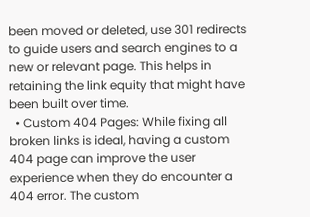been moved or deleted, use 301 redirects to guide users and search engines to a new or relevant page. This helps in retaining the link equity that might have been built over time.
  • Custom 404 Pages: While fixing all broken links is ideal, having a custom 404 page can improve the user experience when they do encounter a 404 error. The custom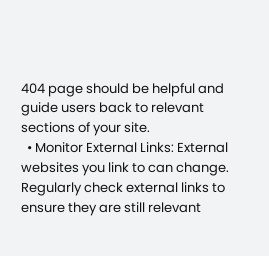404 page should be helpful and guide users back to relevant sections of your site.
  • Monitor External Links: External websites you link to can change. Regularly check external links to ensure they are still relevant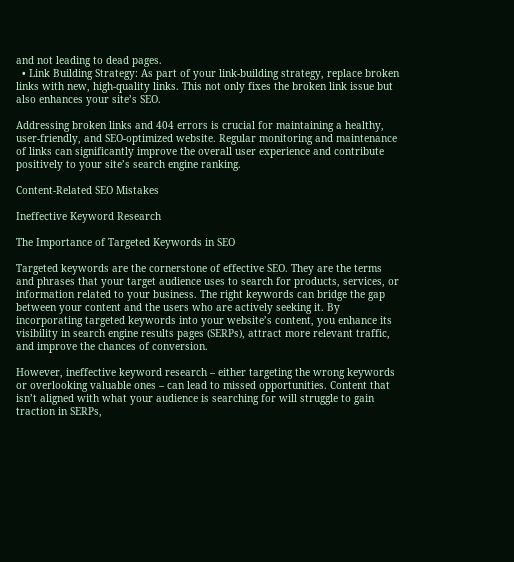and not leading to dead pages.
  • Link Building Strategy: As part of your link-building strategy, replace broken links with new, high-quality links. This not only fixes the broken link issue but also enhances your site’s SEO.

Addressing broken links and 404 errors is crucial for maintaining a healthy, user-friendly, and SEO-optimized website. Regular monitoring and maintenance of links can significantly improve the overall user experience and contribute positively to your site’s search engine ranking.

Content-Related SEO Mistakes

Ineffective Keyword Research

The Importance of Targeted Keywords in SEO

Targeted keywords are the cornerstone of effective SEO. They are the terms and phrases that your target audience uses to search for products, services, or information related to your business. The right keywords can bridge the gap between your content and the users who are actively seeking it. By incorporating targeted keywords into your website’s content, you enhance its visibility in search engine results pages (SERPs), attract more relevant traffic, and improve the chances of conversion.

However, ineffective keyword research – either targeting the wrong keywords or overlooking valuable ones – can lead to missed opportunities. Content that isn’t aligned with what your audience is searching for will struggle to gain traction in SERPs,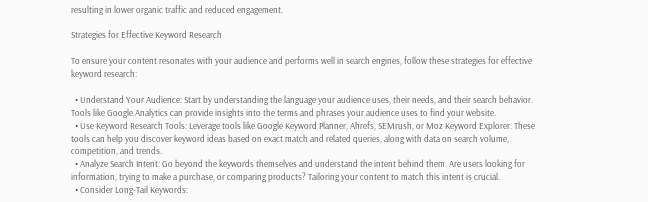resulting in lower organic traffic and reduced engagement.

Strategies for Effective Keyword Research

To ensure your content resonates with your audience and performs well in search engines, follow these strategies for effective keyword research:

  • Understand Your Audience: Start by understanding the language your audience uses, their needs, and their search behavior. Tools like Google Analytics can provide insights into the terms and phrases your audience uses to find your website.
  • Use Keyword Research Tools: Leverage tools like Google Keyword Planner, Ahrefs, SEMrush, or Moz Keyword Explorer. These tools can help you discover keyword ideas based on exact match and related queries, along with data on search volume, competition, and trends.
  • Analyze Search Intent: Go beyond the keywords themselves and understand the intent behind them. Are users looking for information, trying to make a purchase, or comparing products? Tailoring your content to match this intent is crucial.
  • Consider Long-Tail Keywords: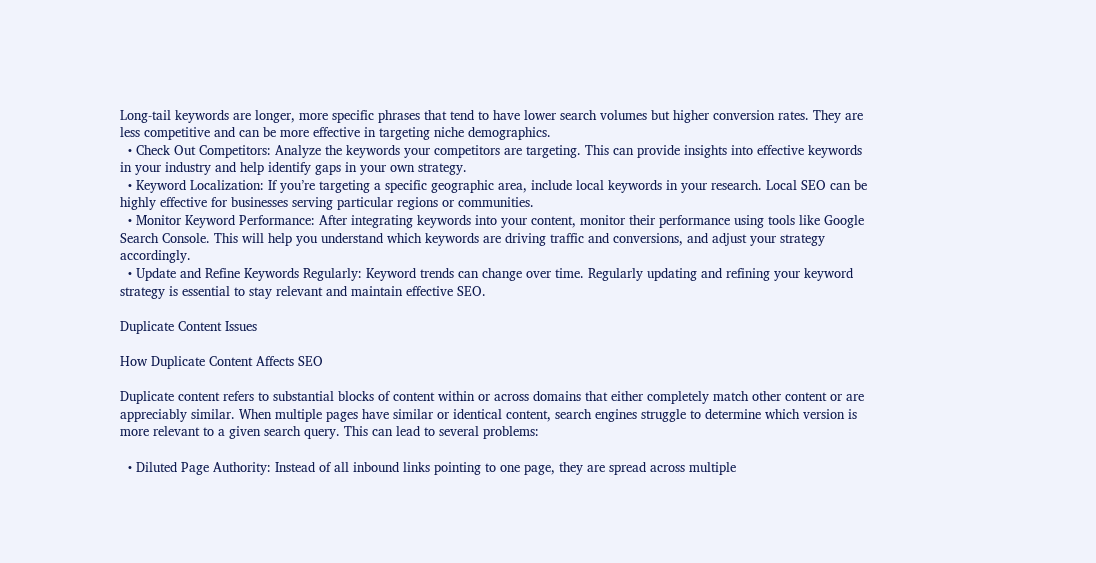Long-tail keywords are longer, more specific phrases that tend to have lower search volumes but higher conversion rates. They are less competitive and can be more effective in targeting niche demographics.
  • Check Out Competitors: Analyze the keywords your competitors are targeting. This can provide insights into effective keywords in your industry and help identify gaps in your own strategy.
  • Keyword Localization: If you’re targeting a specific geographic area, include local keywords in your research. Local SEO can be highly effective for businesses serving particular regions or communities.
  • Monitor Keyword Performance: After integrating keywords into your content, monitor their performance using tools like Google Search Console. This will help you understand which keywords are driving traffic and conversions, and adjust your strategy accordingly.
  • Update and Refine Keywords Regularly: Keyword trends can change over time. Regularly updating and refining your keyword strategy is essential to stay relevant and maintain effective SEO.

Duplicate Content Issues

How Duplicate Content Affects SEO

Duplicate content refers to substantial blocks of content within or across domains that either completely match other content or are appreciably similar. When multiple pages have similar or identical content, search engines struggle to determine which version is more relevant to a given search query. This can lead to several problems:

  • Diluted Page Authority: Instead of all inbound links pointing to one page, they are spread across multiple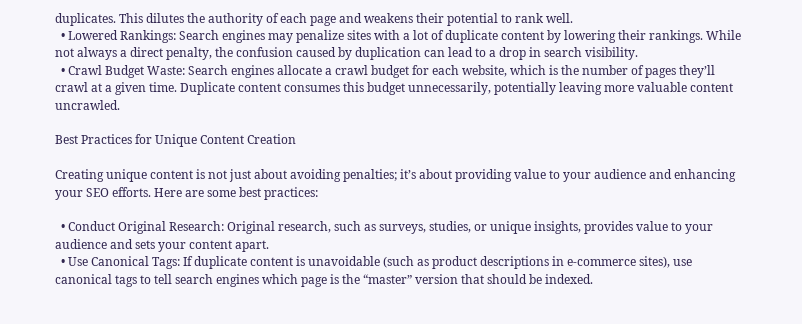duplicates. This dilutes the authority of each page and weakens their potential to rank well.
  • Lowered Rankings: Search engines may penalize sites with a lot of duplicate content by lowering their rankings. While not always a direct penalty, the confusion caused by duplication can lead to a drop in search visibility.
  • Crawl Budget Waste: Search engines allocate a crawl budget for each website, which is the number of pages they’ll crawl at a given time. Duplicate content consumes this budget unnecessarily, potentially leaving more valuable content uncrawled.

Best Practices for Unique Content Creation

Creating unique content is not just about avoiding penalties; it’s about providing value to your audience and enhancing your SEO efforts. Here are some best practices:

  • Conduct Original Research: Original research, such as surveys, studies, or unique insights, provides value to your audience and sets your content apart.
  • Use Canonical Tags: If duplicate content is unavoidable (such as product descriptions in e-commerce sites), use canonical tags to tell search engines which page is the “master” version that should be indexed.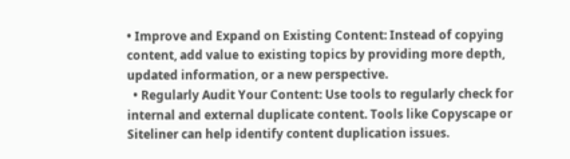• Improve and Expand on Existing Content: Instead of copying content, add value to existing topics by providing more depth, updated information, or a new perspective.
  • Regularly Audit Your Content: Use tools to regularly check for internal and external duplicate content. Tools like Copyscape or Siteliner can help identify content duplication issues.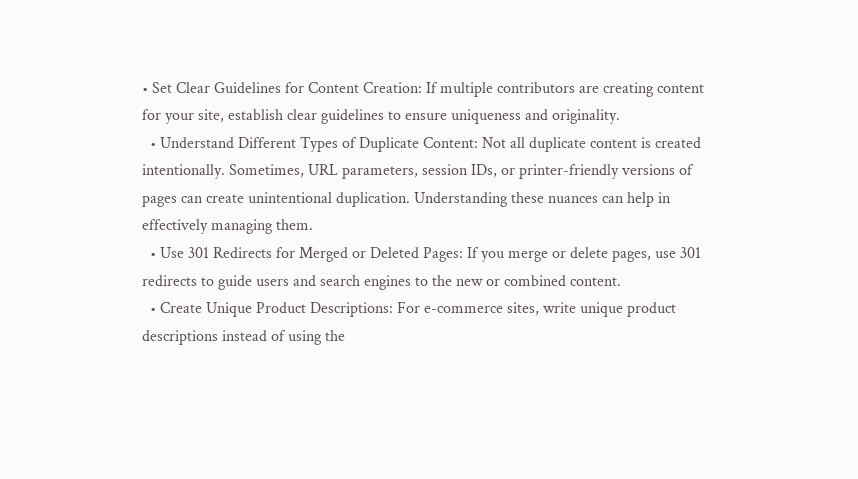• Set Clear Guidelines for Content Creation: If multiple contributors are creating content for your site, establish clear guidelines to ensure uniqueness and originality.
  • Understand Different Types of Duplicate Content: Not all duplicate content is created intentionally. Sometimes, URL parameters, session IDs, or printer-friendly versions of pages can create unintentional duplication. Understanding these nuances can help in effectively managing them.
  • Use 301 Redirects for Merged or Deleted Pages: If you merge or delete pages, use 301 redirects to guide users and search engines to the new or combined content.
  • Create Unique Product Descriptions: For e-commerce sites, write unique product descriptions instead of using the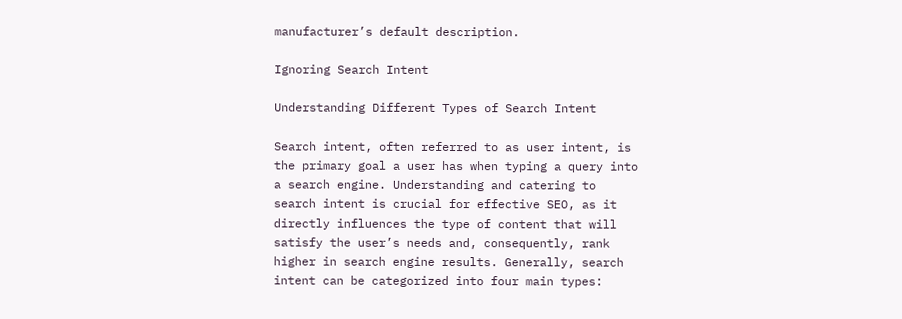manufacturer’s default description.

Ignoring Search Intent

Understanding Different Types of Search Intent

Search intent, often referred to as user intent, is the primary goal a user has when typing a query into a search engine. Understanding and catering to search intent is crucial for effective SEO, as it directly influences the type of content that will satisfy the user’s needs and, consequently, rank higher in search engine results. Generally, search intent can be categorized into four main types: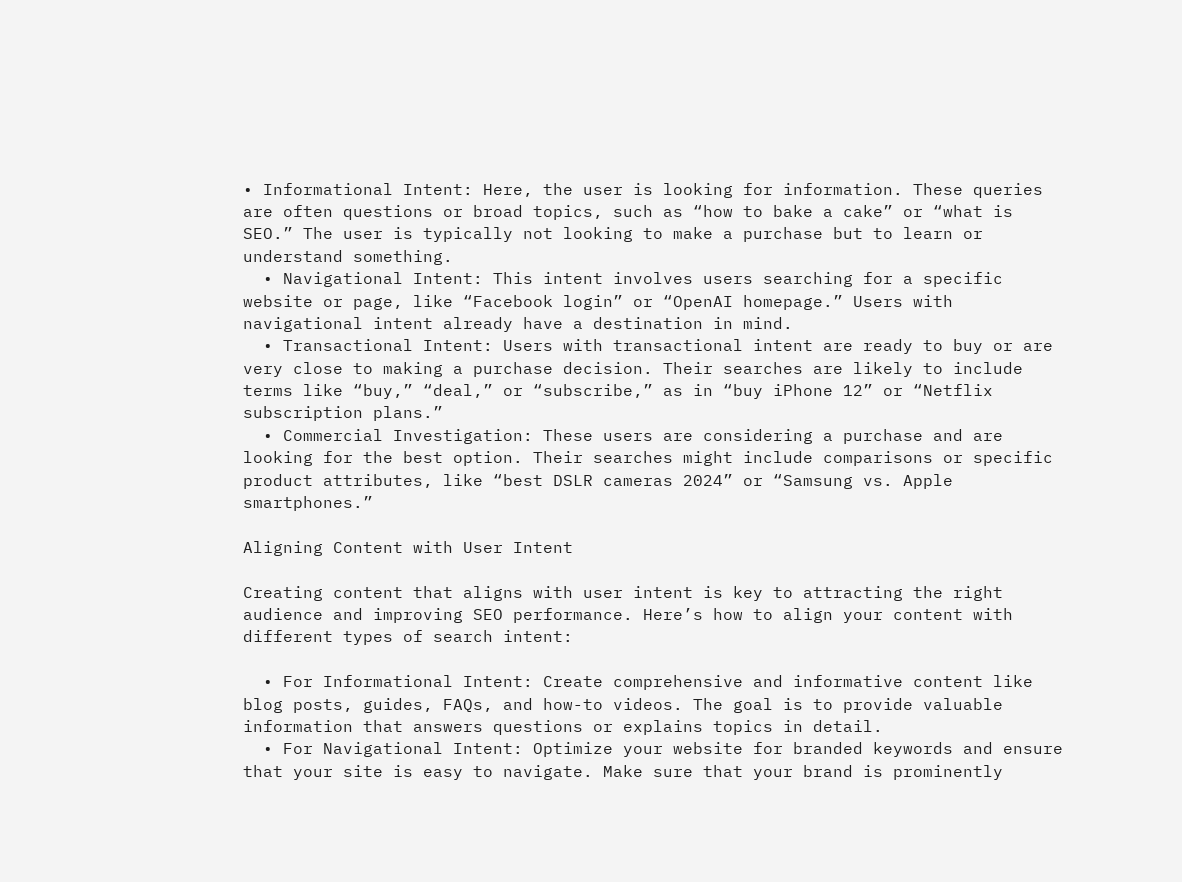• Informational Intent: Here, the user is looking for information. These queries are often questions or broad topics, such as “how to bake a cake” or “what is SEO.” The user is typically not looking to make a purchase but to learn or understand something.
  • Navigational Intent: This intent involves users searching for a specific website or page, like “Facebook login” or “OpenAI homepage.” Users with navigational intent already have a destination in mind.
  • Transactional Intent: Users with transactional intent are ready to buy or are very close to making a purchase decision. Their searches are likely to include terms like “buy,” “deal,” or “subscribe,” as in “buy iPhone 12” or “Netflix subscription plans.”
  • Commercial Investigation: These users are considering a purchase and are looking for the best option. Their searches might include comparisons or specific product attributes, like “best DSLR cameras 2024” or “Samsung vs. Apple smartphones.”

Aligning Content with User Intent

Creating content that aligns with user intent is key to attracting the right audience and improving SEO performance. Here’s how to align your content with different types of search intent:

  • For Informational Intent: Create comprehensive and informative content like blog posts, guides, FAQs, and how-to videos. The goal is to provide valuable information that answers questions or explains topics in detail.
  • For Navigational Intent: Optimize your website for branded keywords and ensure that your site is easy to navigate. Make sure that your brand is prominently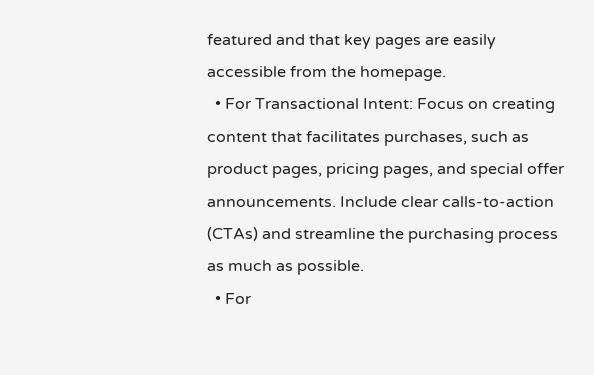featured and that key pages are easily accessible from the homepage.
  • For Transactional Intent: Focus on creating content that facilitates purchases, such as product pages, pricing pages, and special offer announcements. Include clear calls-to-action (CTAs) and streamline the purchasing process as much as possible.
  • For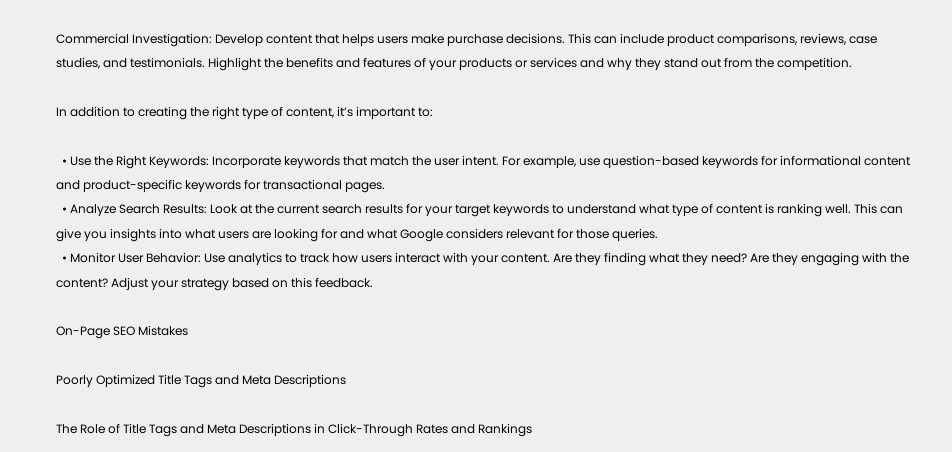Commercial Investigation: Develop content that helps users make purchase decisions. This can include product comparisons, reviews, case studies, and testimonials. Highlight the benefits and features of your products or services and why they stand out from the competition.

In addition to creating the right type of content, it’s important to:

  • Use the Right Keywords: Incorporate keywords that match the user intent. For example, use question-based keywords for informational content and product-specific keywords for transactional pages.
  • Analyze Search Results: Look at the current search results for your target keywords to understand what type of content is ranking well. This can give you insights into what users are looking for and what Google considers relevant for those queries.
  • Monitor User Behavior: Use analytics to track how users interact with your content. Are they finding what they need? Are they engaging with the content? Adjust your strategy based on this feedback.

On-Page SEO Mistakes

Poorly Optimized Title Tags and Meta Descriptions

The Role of Title Tags and Meta Descriptions in Click-Through Rates and Rankings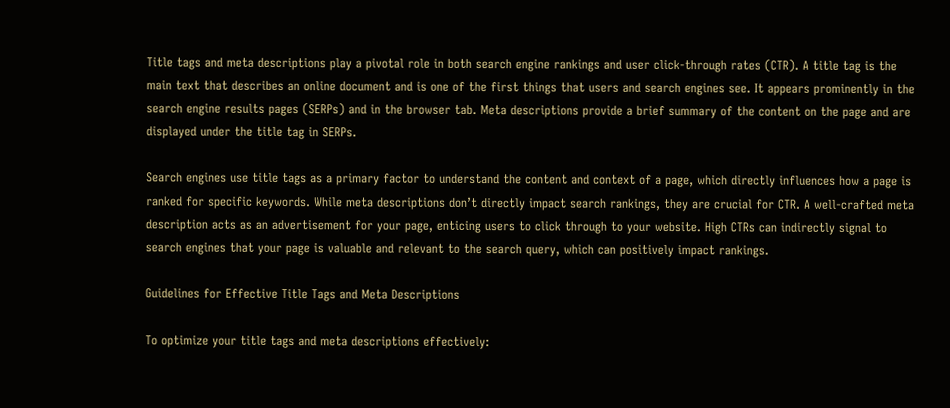Title tags and meta descriptions play a pivotal role in both search engine rankings and user click-through rates (CTR). A title tag is the main text that describes an online document and is one of the first things that users and search engines see. It appears prominently in the search engine results pages (SERPs) and in the browser tab. Meta descriptions provide a brief summary of the content on the page and are displayed under the title tag in SERPs.

Search engines use title tags as a primary factor to understand the content and context of a page, which directly influences how a page is ranked for specific keywords. While meta descriptions don’t directly impact search rankings, they are crucial for CTR. A well-crafted meta description acts as an advertisement for your page, enticing users to click through to your website. High CTRs can indirectly signal to search engines that your page is valuable and relevant to the search query, which can positively impact rankings.

Guidelines for Effective Title Tags and Meta Descriptions

To optimize your title tags and meta descriptions effectively: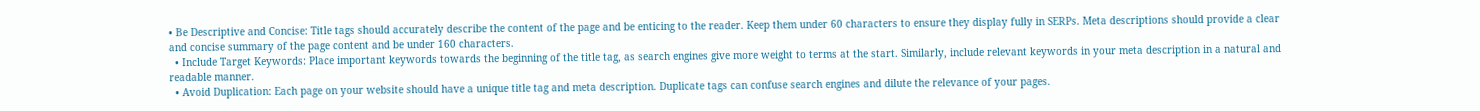• Be Descriptive and Concise: Title tags should accurately describe the content of the page and be enticing to the reader. Keep them under 60 characters to ensure they display fully in SERPs. Meta descriptions should provide a clear and concise summary of the page content and be under 160 characters.
  • Include Target Keywords: Place important keywords towards the beginning of the title tag, as search engines give more weight to terms at the start. Similarly, include relevant keywords in your meta description in a natural and readable manner.
  • Avoid Duplication: Each page on your website should have a unique title tag and meta description. Duplicate tags can confuse search engines and dilute the relevance of your pages.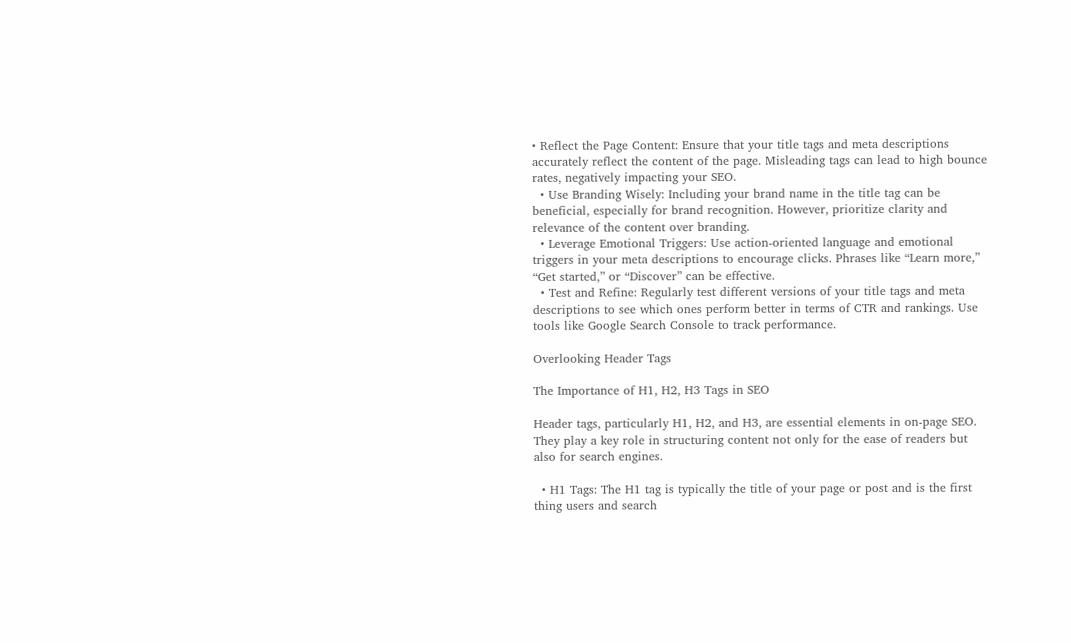• Reflect the Page Content: Ensure that your title tags and meta descriptions accurately reflect the content of the page. Misleading tags can lead to high bounce rates, negatively impacting your SEO.
  • Use Branding Wisely: Including your brand name in the title tag can be beneficial, especially for brand recognition. However, prioritize clarity and relevance of the content over branding.
  • Leverage Emotional Triggers: Use action-oriented language and emotional triggers in your meta descriptions to encourage clicks. Phrases like “Learn more,” “Get started,” or “Discover” can be effective.
  • Test and Refine: Regularly test different versions of your title tags and meta descriptions to see which ones perform better in terms of CTR and rankings. Use tools like Google Search Console to track performance.

Overlooking Header Tags

The Importance of H1, H2, H3 Tags in SEO

Header tags, particularly H1, H2, and H3, are essential elements in on-page SEO. They play a key role in structuring content not only for the ease of readers but also for search engines.

  • H1 Tags: The H1 tag is typically the title of your page or post and is the first thing users and search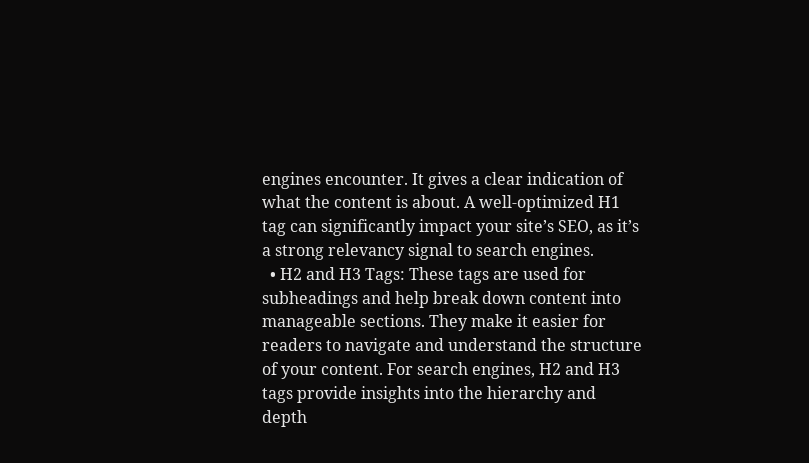engines encounter. It gives a clear indication of what the content is about. A well-optimized H1 tag can significantly impact your site’s SEO, as it’s a strong relevancy signal to search engines.
  • H2 and H3 Tags: These tags are used for subheadings and help break down content into manageable sections. They make it easier for readers to navigate and understand the structure of your content. For search engines, H2 and H3 tags provide insights into the hierarchy and depth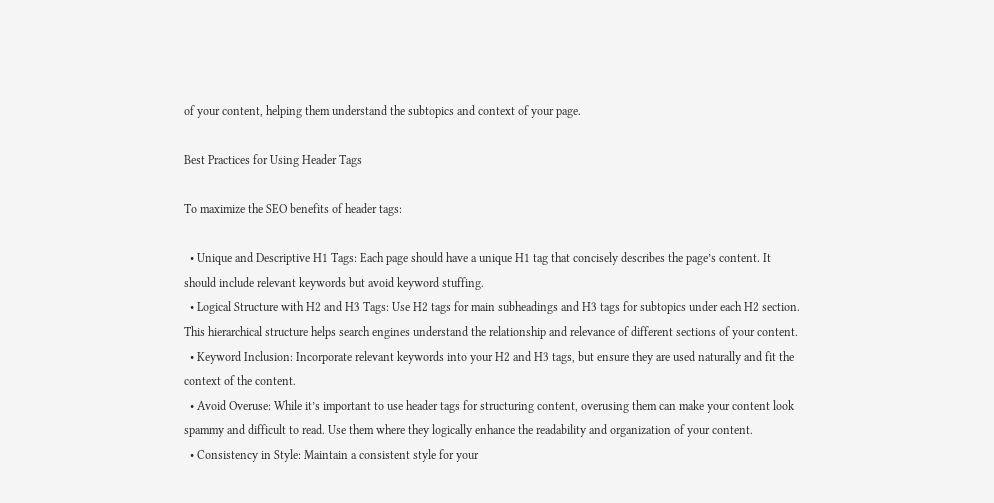of your content, helping them understand the subtopics and context of your page.

Best Practices for Using Header Tags

To maximize the SEO benefits of header tags:

  • Unique and Descriptive H1 Tags: Each page should have a unique H1 tag that concisely describes the page’s content. It should include relevant keywords but avoid keyword stuffing.
  • Logical Structure with H2 and H3 Tags: Use H2 tags for main subheadings and H3 tags for subtopics under each H2 section. This hierarchical structure helps search engines understand the relationship and relevance of different sections of your content.
  • Keyword Inclusion: Incorporate relevant keywords into your H2 and H3 tags, but ensure they are used naturally and fit the context of the content.
  • Avoid Overuse: While it’s important to use header tags for structuring content, overusing them can make your content look spammy and difficult to read. Use them where they logically enhance the readability and organization of your content.
  • Consistency in Style: Maintain a consistent style for your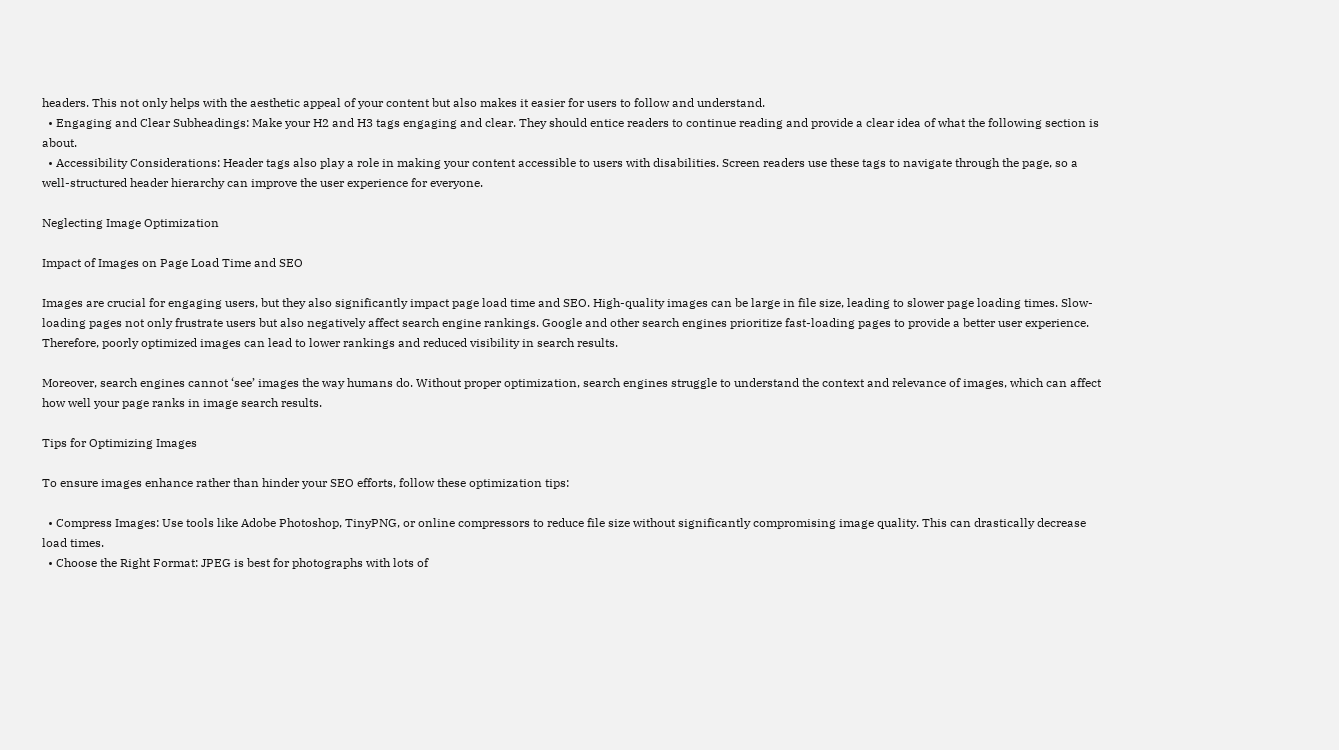headers. This not only helps with the aesthetic appeal of your content but also makes it easier for users to follow and understand.
  • Engaging and Clear Subheadings: Make your H2 and H3 tags engaging and clear. They should entice readers to continue reading and provide a clear idea of what the following section is about.
  • Accessibility Considerations: Header tags also play a role in making your content accessible to users with disabilities. Screen readers use these tags to navigate through the page, so a well-structured header hierarchy can improve the user experience for everyone.

Neglecting Image Optimization

Impact of Images on Page Load Time and SEO

Images are crucial for engaging users, but they also significantly impact page load time and SEO. High-quality images can be large in file size, leading to slower page loading times. Slow-loading pages not only frustrate users but also negatively affect search engine rankings. Google and other search engines prioritize fast-loading pages to provide a better user experience. Therefore, poorly optimized images can lead to lower rankings and reduced visibility in search results.

Moreover, search engines cannot ‘see’ images the way humans do. Without proper optimization, search engines struggle to understand the context and relevance of images, which can affect how well your page ranks in image search results.

Tips for Optimizing Images

To ensure images enhance rather than hinder your SEO efforts, follow these optimization tips:

  • Compress Images: Use tools like Adobe Photoshop, TinyPNG, or online compressors to reduce file size without significantly compromising image quality. This can drastically decrease load times.
  • Choose the Right Format: JPEG is best for photographs with lots of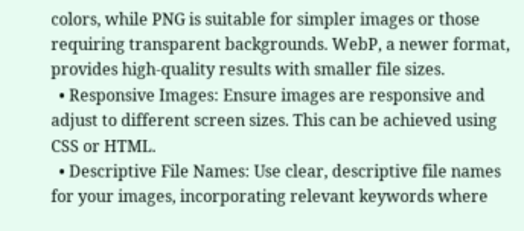colors, while PNG is suitable for simpler images or those requiring transparent backgrounds. WebP, a newer format, provides high-quality results with smaller file sizes.
  • Responsive Images: Ensure images are responsive and adjust to different screen sizes. This can be achieved using CSS or HTML.
  • Descriptive File Names: Use clear, descriptive file names for your images, incorporating relevant keywords where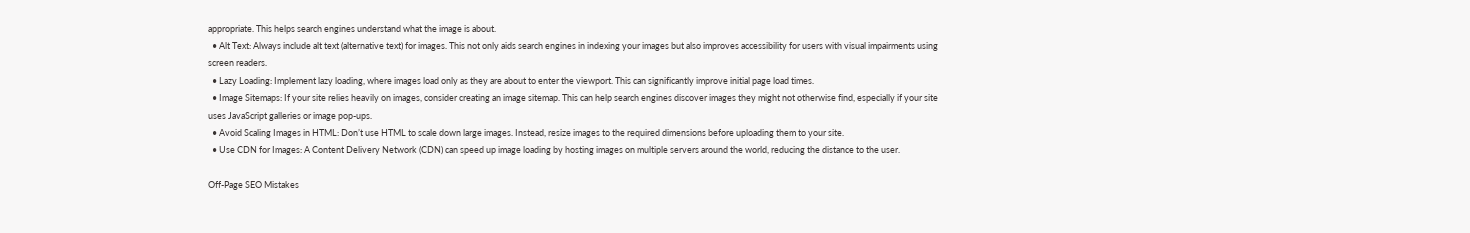appropriate. This helps search engines understand what the image is about.
  • Alt Text: Always include alt text (alternative text) for images. This not only aids search engines in indexing your images but also improves accessibility for users with visual impairments using screen readers.
  • Lazy Loading: Implement lazy loading, where images load only as they are about to enter the viewport. This can significantly improve initial page load times.
  • Image Sitemaps: If your site relies heavily on images, consider creating an image sitemap. This can help search engines discover images they might not otherwise find, especially if your site uses JavaScript galleries or image pop-ups.
  • Avoid Scaling Images in HTML: Don’t use HTML to scale down large images. Instead, resize images to the required dimensions before uploading them to your site.
  • Use CDN for Images: A Content Delivery Network (CDN) can speed up image loading by hosting images on multiple servers around the world, reducing the distance to the user.

Off-Page SEO Mistakes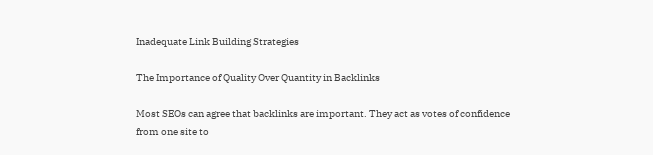Inadequate Link Building Strategies

The Importance of Quality Over Quantity in Backlinks

Most SEOs can agree that backlinks are important. They act as votes of confidence from one site to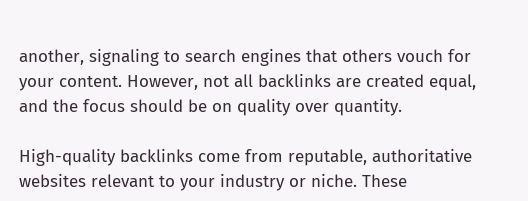another, signaling to search engines that others vouch for your content. However, not all backlinks are created equal, and the focus should be on quality over quantity.

High-quality backlinks come from reputable, authoritative websites relevant to your industry or niche. These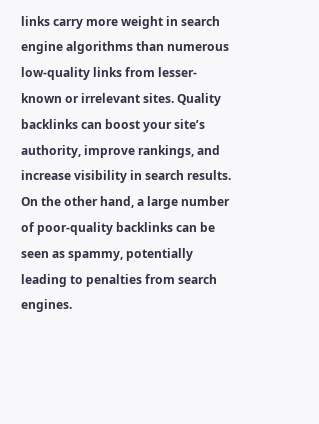links carry more weight in search engine algorithms than numerous low-quality links from lesser-known or irrelevant sites. Quality backlinks can boost your site’s authority, improve rankings, and increase visibility in search results. On the other hand, a large number of poor-quality backlinks can be seen as spammy, potentially leading to penalties from search engines.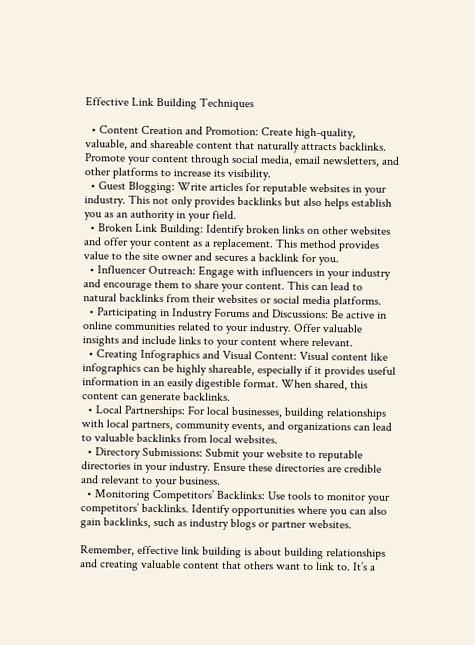Effective Link Building Techniques

  • Content Creation and Promotion: Create high-quality, valuable, and shareable content that naturally attracts backlinks. Promote your content through social media, email newsletters, and other platforms to increase its visibility.
  • Guest Blogging: Write articles for reputable websites in your industry. This not only provides backlinks but also helps establish you as an authority in your field.
  • Broken Link Building: Identify broken links on other websites and offer your content as a replacement. This method provides value to the site owner and secures a backlink for you.
  • Influencer Outreach: Engage with influencers in your industry and encourage them to share your content. This can lead to natural backlinks from their websites or social media platforms.
  • Participating in Industry Forums and Discussions: Be active in online communities related to your industry. Offer valuable insights and include links to your content where relevant.
  • Creating Infographics and Visual Content: Visual content like infographics can be highly shareable, especially if it provides useful information in an easily digestible format. When shared, this content can generate backlinks.
  • Local Partnerships: For local businesses, building relationships with local partners, community events, and organizations can lead to valuable backlinks from local websites.
  • Directory Submissions: Submit your website to reputable directories in your industry. Ensure these directories are credible and relevant to your business.
  • Monitoring Competitors’ Backlinks: Use tools to monitor your competitors’ backlinks. Identify opportunities where you can also gain backlinks, such as industry blogs or partner websites.

Remember, effective link building is about building relationships and creating valuable content that others want to link to. It’s a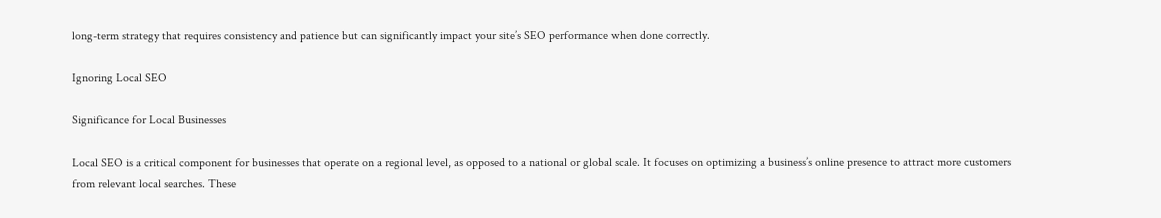long-term strategy that requires consistency and patience but can significantly impact your site’s SEO performance when done correctly.

Ignoring Local SEO

Significance for Local Businesses

Local SEO is a critical component for businesses that operate on a regional level, as opposed to a national or global scale. It focuses on optimizing a business’s online presence to attract more customers from relevant local searches. These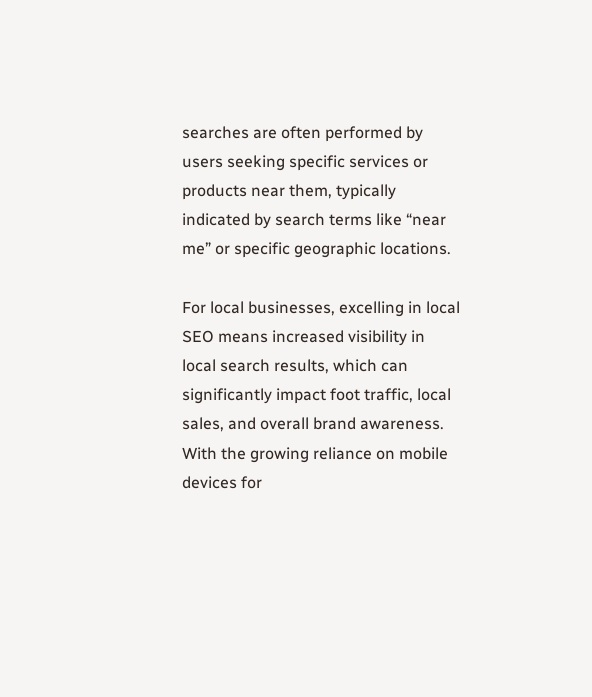searches are often performed by users seeking specific services or products near them, typically indicated by search terms like “near me” or specific geographic locations.

For local businesses, excelling in local SEO means increased visibility in local search results, which can significantly impact foot traffic, local sales, and overall brand awareness. With the growing reliance on mobile devices for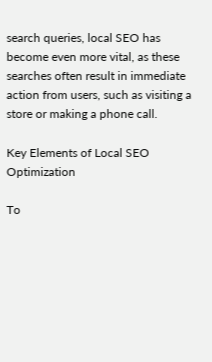search queries, local SEO has become even more vital, as these searches often result in immediate action from users, such as visiting a store or making a phone call.

Key Elements of Local SEO Optimization

To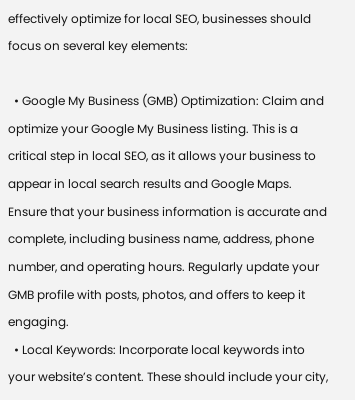effectively optimize for local SEO, businesses should focus on several key elements:

  • Google My Business (GMB) Optimization: Claim and optimize your Google My Business listing. This is a critical step in local SEO, as it allows your business to appear in local search results and Google Maps. Ensure that your business information is accurate and complete, including business name, address, phone number, and operating hours. Regularly update your GMB profile with posts, photos, and offers to keep it engaging.
  • Local Keywords: Incorporate local keywords into your website’s content. These should include your city,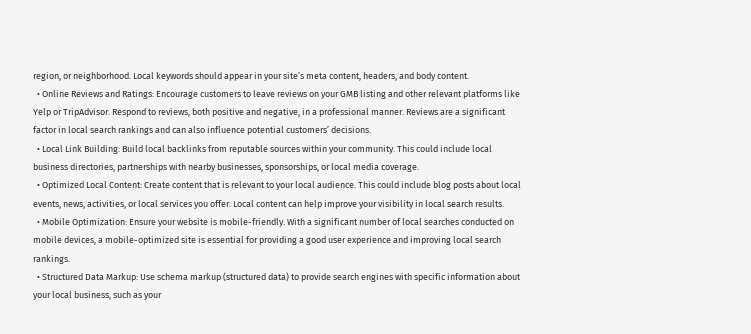region, or neighborhood. Local keywords should appear in your site’s meta content, headers, and body content.
  • Online Reviews and Ratings: Encourage customers to leave reviews on your GMB listing and other relevant platforms like Yelp or TripAdvisor. Respond to reviews, both positive and negative, in a professional manner. Reviews are a significant factor in local search rankings and can also influence potential customers’ decisions.
  • Local Link Building: Build local backlinks from reputable sources within your community. This could include local business directories, partnerships with nearby businesses, sponsorships, or local media coverage.
  • Optimized Local Content: Create content that is relevant to your local audience. This could include blog posts about local events, news, activities, or local services you offer. Local content can help improve your visibility in local search results.
  • Mobile Optimization: Ensure your website is mobile-friendly. With a significant number of local searches conducted on mobile devices, a mobile-optimized site is essential for providing a good user experience and improving local search rankings.
  • Structured Data Markup: Use schema markup (structured data) to provide search engines with specific information about your local business, such as your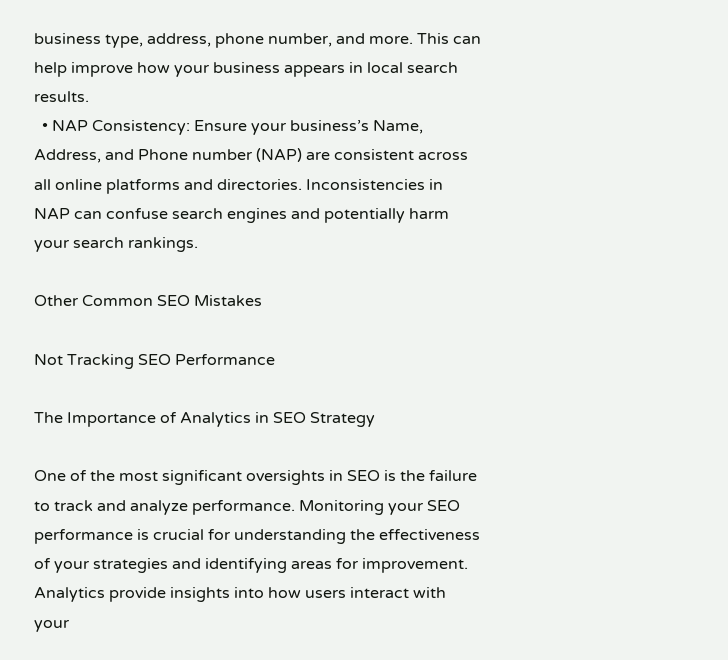business type, address, phone number, and more. This can help improve how your business appears in local search results.
  • NAP Consistency: Ensure your business’s Name, Address, and Phone number (NAP) are consistent across all online platforms and directories. Inconsistencies in NAP can confuse search engines and potentially harm your search rankings.

Other Common SEO Mistakes

Not Tracking SEO Performance

The Importance of Analytics in SEO Strategy

One of the most significant oversights in SEO is the failure to track and analyze performance. Monitoring your SEO performance is crucial for understanding the effectiveness of your strategies and identifying areas for improvement. Analytics provide insights into how users interact with your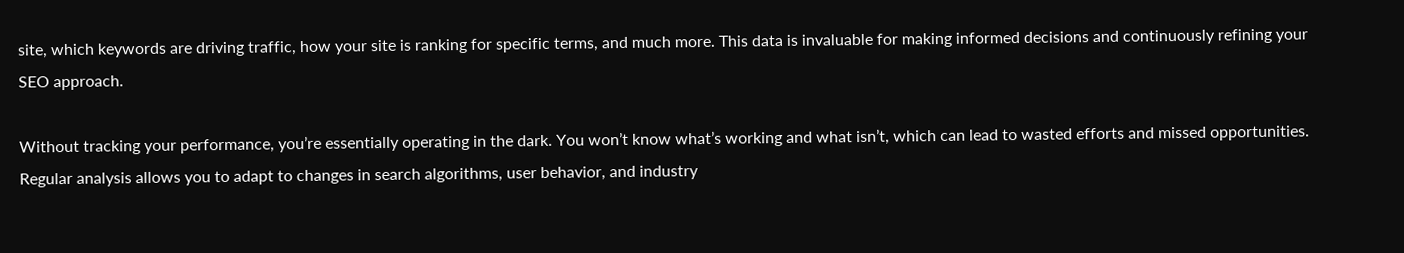site, which keywords are driving traffic, how your site is ranking for specific terms, and much more. This data is invaluable for making informed decisions and continuously refining your SEO approach.

Without tracking your performance, you’re essentially operating in the dark. You won’t know what’s working and what isn’t, which can lead to wasted efforts and missed opportunities. Regular analysis allows you to adapt to changes in search algorithms, user behavior, and industry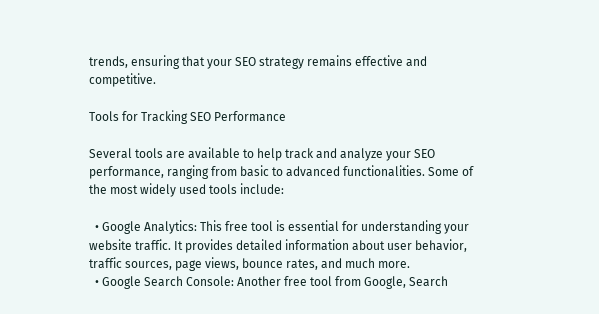trends, ensuring that your SEO strategy remains effective and competitive.

Tools for Tracking SEO Performance

Several tools are available to help track and analyze your SEO performance, ranging from basic to advanced functionalities. Some of the most widely used tools include:

  • Google Analytics: This free tool is essential for understanding your website traffic. It provides detailed information about user behavior, traffic sources, page views, bounce rates, and much more.
  • Google Search Console: Another free tool from Google, Search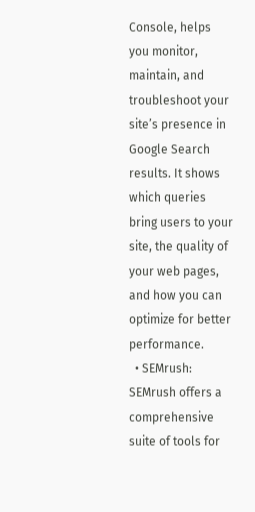Console, helps you monitor, maintain, and troubleshoot your site’s presence in Google Search results. It shows which queries bring users to your site, the quality of your web pages, and how you can optimize for better performance.
  • SEMrush: SEMrush offers a comprehensive suite of tools for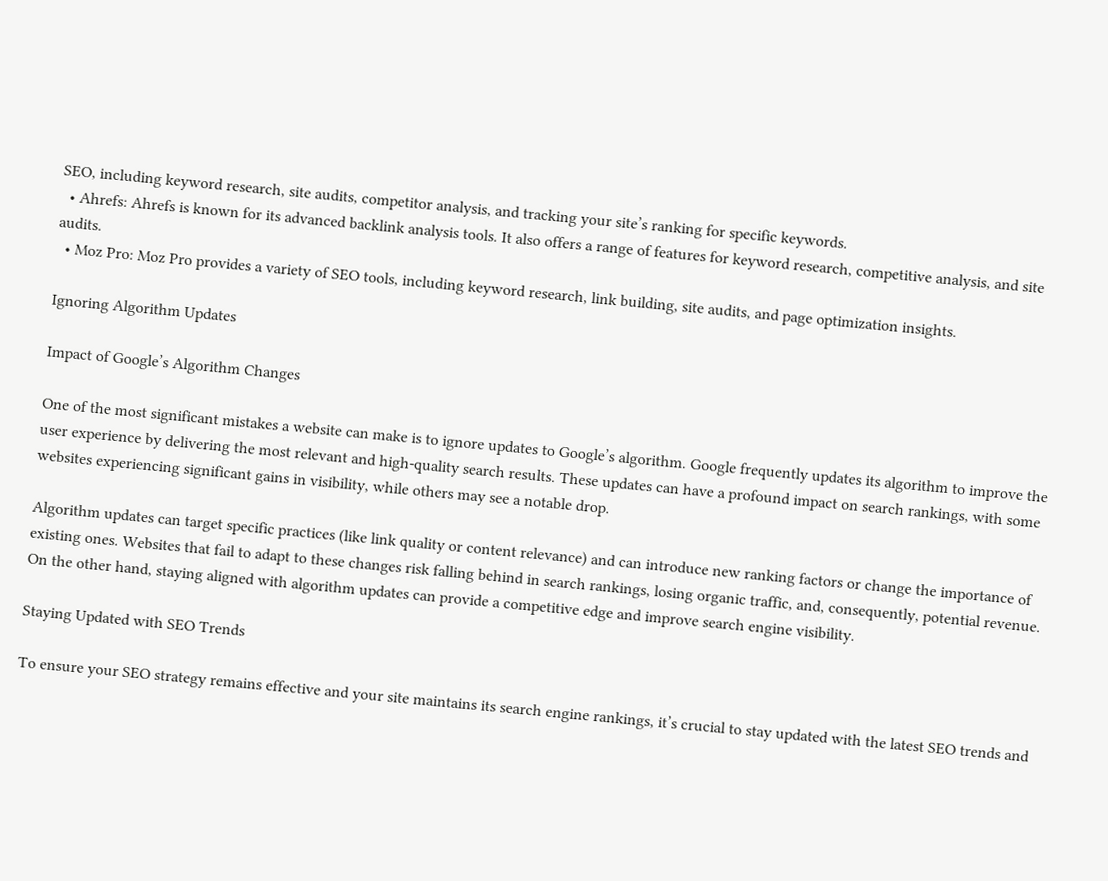SEO, including keyword research, site audits, competitor analysis, and tracking your site’s ranking for specific keywords.
  • Ahrefs: Ahrefs is known for its advanced backlink analysis tools. It also offers a range of features for keyword research, competitive analysis, and site audits.
  • Moz Pro: Moz Pro provides a variety of SEO tools, including keyword research, link building, site audits, and page optimization insights.

Ignoring Algorithm Updates

Impact of Google’s Algorithm Changes

One of the most significant mistakes a website can make is to ignore updates to Google’s algorithm. Google frequently updates its algorithm to improve the user experience by delivering the most relevant and high-quality search results. These updates can have a profound impact on search rankings, with some websites experiencing significant gains in visibility, while others may see a notable drop.

Algorithm updates can target specific practices (like link quality or content relevance) and can introduce new ranking factors or change the importance of existing ones. Websites that fail to adapt to these changes risk falling behind in search rankings, losing organic traffic, and, consequently, potential revenue. On the other hand, staying aligned with algorithm updates can provide a competitive edge and improve search engine visibility.

Staying Updated with SEO Trends

To ensure your SEO strategy remains effective and your site maintains its search engine rankings, it’s crucial to stay updated with the latest SEO trends and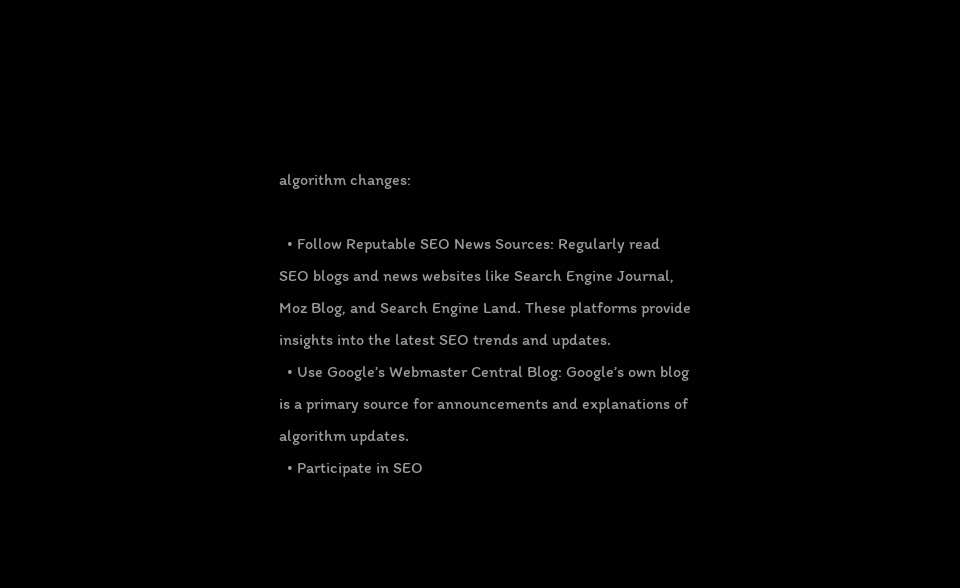algorithm changes:

  • Follow Reputable SEO News Sources: Regularly read SEO blogs and news websites like Search Engine Journal, Moz Blog, and Search Engine Land. These platforms provide insights into the latest SEO trends and updates.
  • Use Google’s Webmaster Central Blog: Google’s own blog is a primary source for announcements and explanations of algorithm updates.
  • Participate in SEO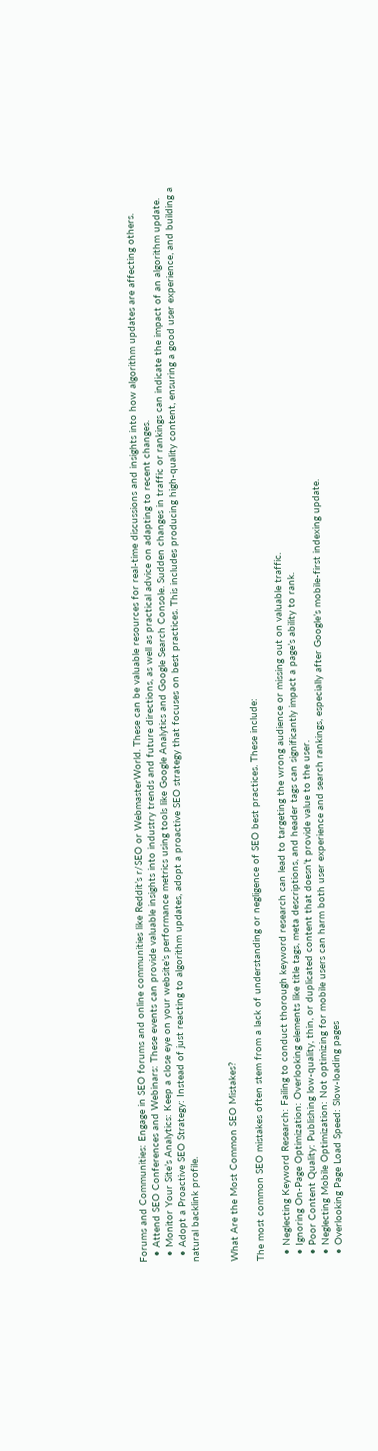Forums and Communities: Engage in SEO forums and online communities like Reddit’s r/SEO or WebmasterWorld. These can be valuable resources for real-time discussions and insights into how algorithm updates are affecting others.
  • Attend SEO Conferences and Webinars: These events can provide valuable insights into industry trends and future directions, as well as practical advice on adapting to recent changes.
  • Monitor Your Site’s Analytics: Keep a close eye on your website’s performance metrics using tools like Google Analytics and Google Search Console. Sudden changes in traffic or rankings can indicate the impact of an algorithm update.
  • Adopt a Proactive SEO Strategy: Instead of just reacting to algorithm updates, adopt a proactive SEO strategy that focuses on best practices. This includes producing high-quality content, ensuring a good user experience, and building a natural backlink profile.


What Are the Most Common SEO Mistakes?

The most common SEO mistakes often stem from a lack of understanding or negligence of SEO best practices. These include:

  • Neglecting Keyword Research: Failing to conduct thorough keyword research can lead to targeting the wrong audience or missing out on valuable traffic.
  • Ignoring On-Page Optimization: Overlooking elements like title tags, meta descriptions, and header tags can significantly impact a page’s ability to rank.
  • Poor Content Quality: Publishing low-quality, thin, or duplicated content that doesn’t provide value to the user.
  • Neglecting Mobile Optimization: Not optimizing for mobile users can harm both user experience and search rankings, especially after Google’s mobile-first indexing update.
  • Overlooking Page Load Speed: Slow-loading pages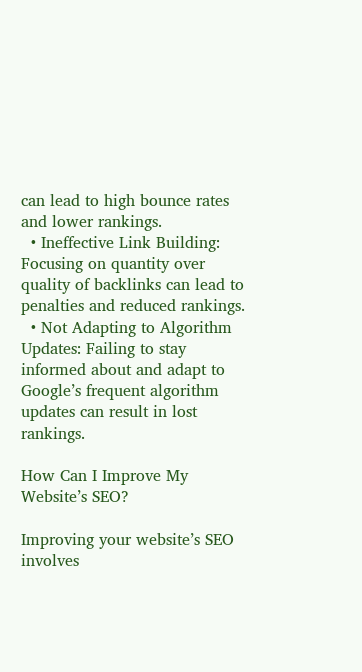can lead to high bounce rates and lower rankings.
  • Ineffective Link Building: Focusing on quantity over quality of backlinks can lead to penalties and reduced rankings.
  • Not Adapting to Algorithm Updates: Failing to stay informed about and adapt to Google’s frequent algorithm updates can result in lost rankings.

How Can I Improve My Website’s SEO?

Improving your website’s SEO involves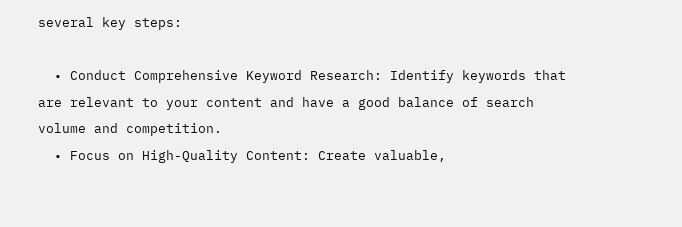several key steps:

  • Conduct Comprehensive Keyword Research: Identify keywords that are relevant to your content and have a good balance of search volume and competition.
  • Focus on High-Quality Content: Create valuable,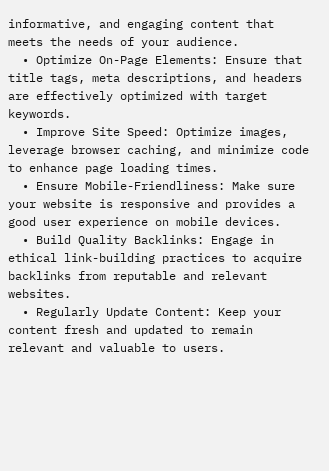informative, and engaging content that meets the needs of your audience.
  • Optimize On-Page Elements: Ensure that title tags, meta descriptions, and headers are effectively optimized with target keywords.
  • Improve Site Speed: Optimize images, leverage browser caching, and minimize code to enhance page loading times.
  • Ensure Mobile-Friendliness: Make sure your website is responsive and provides a good user experience on mobile devices.
  • Build Quality Backlinks: Engage in ethical link-building practices to acquire backlinks from reputable and relevant websites.
  • Regularly Update Content: Keep your content fresh and updated to remain relevant and valuable to users.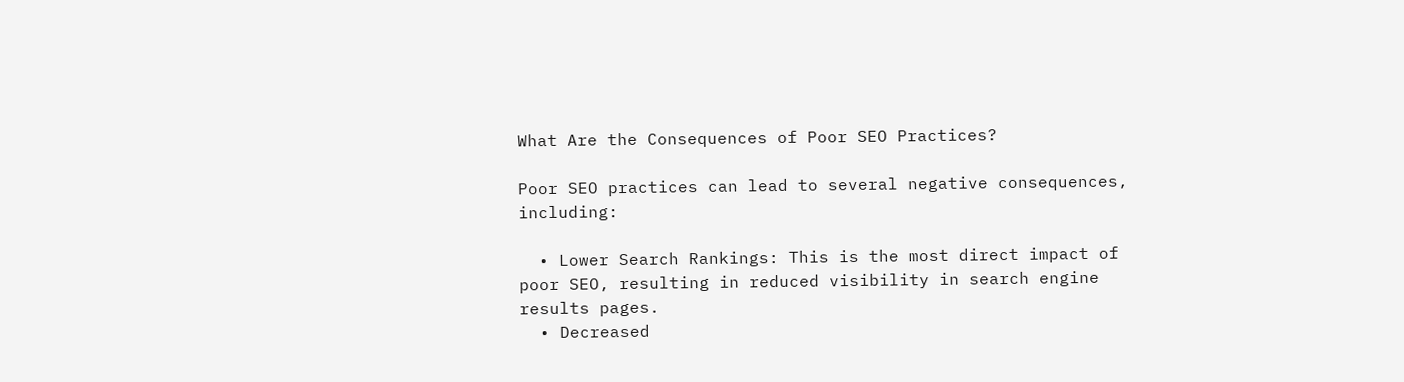What Are the Consequences of Poor SEO Practices?

Poor SEO practices can lead to several negative consequences, including:

  • Lower Search Rankings: This is the most direct impact of poor SEO, resulting in reduced visibility in search engine results pages.
  • Decreased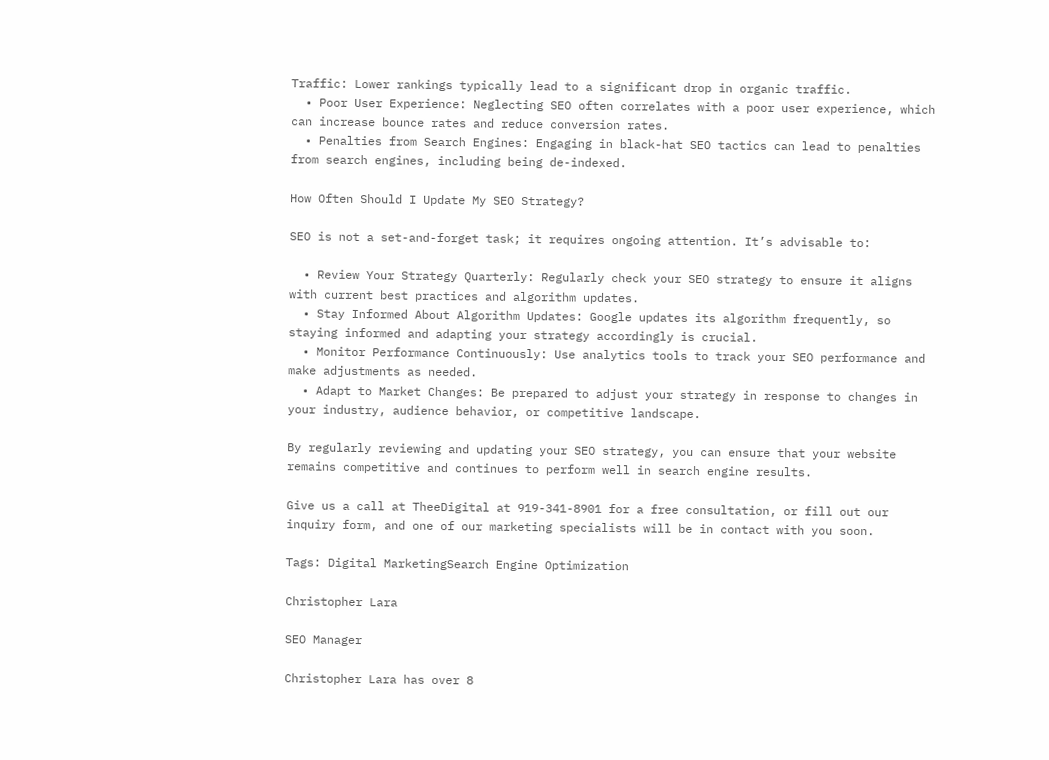Traffic: Lower rankings typically lead to a significant drop in organic traffic.
  • Poor User Experience: Neglecting SEO often correlates with a poor user experience, which can increase bounce rates and reduce conversion rates.
  • Penalties from Search Engines: Engaging in black-hat SEO tactics can lead to penalties from search engines, including being de-indexed.

How Often Should I Update My SEO Strategy?

SEO is not a set-and-forget task; it requires ongoing attention. It’s advisable to:

  • Review Your Strategy Quarterly: Regularly check your SEO strategy to ensure it aligns with current best practices and algorithm updates.
  • Stay Informed About Algorithm Updates: Google updates its algorithm frequently, so staying informed and adapting your strategy accordingly is crucial.
  • Monitor Performance Continuously: Use analytics tools to track your SEO performance and make adjustments as needed.
  • Adapt to Market Changes: Be prepared to adjust your strategy in response to changes in your industry, audience behavior, or competitive landscape.

By regularly reviewing and updating your SEO strategy, you can ensure that your website remains competitive and continues to perform well in search engine results.

Give us a call at TheeDigital at 919-341-8901 for a free consultation, or fill out our inquiry form, and one of our marketing specialists will be in contact with you soon.

Tags: Digital MarketingSearch Engine Optimization

Christopher Lara

SEO Manager

Christopher Lara has over 8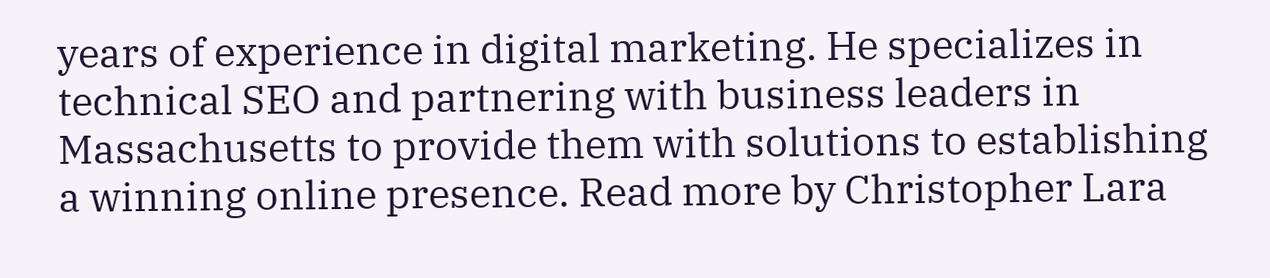years of experience in digital marketing. He specializes in technical SEO and partnering with business leaders in Massachusetts to provide them with solutions to establishing a winning online presence. Read more by Christopher Lara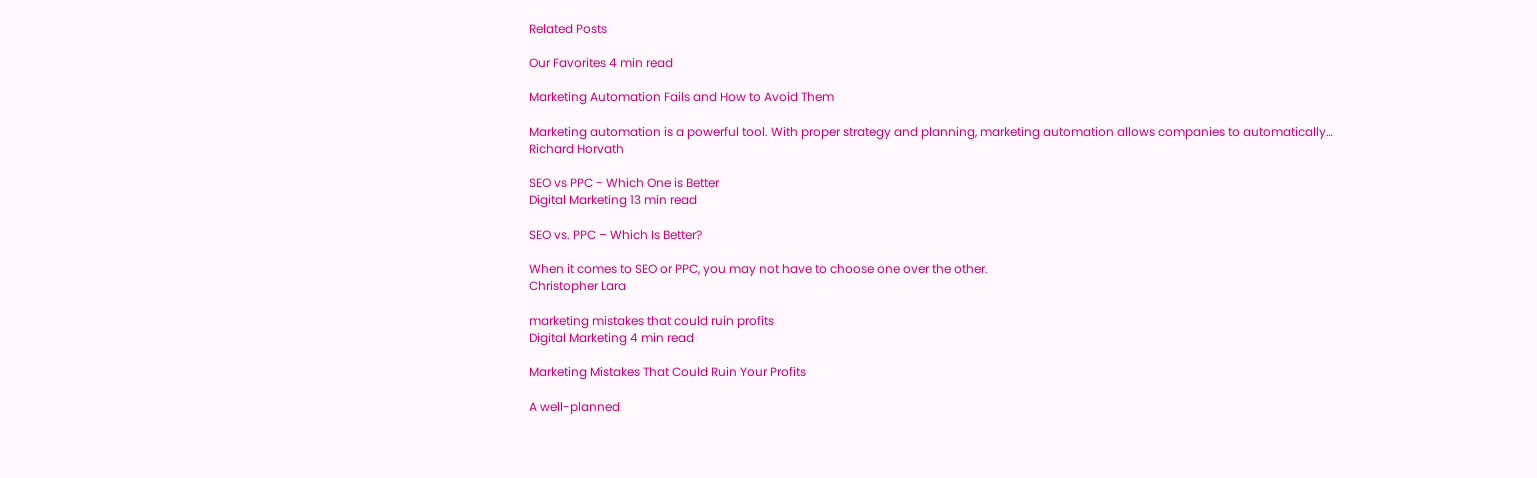Related Posts

Our Favorites 4 min read

Marketing Automation Fails and How to Avoid Them

Marketing automation is a powerful tool. With proper strategy and planning, marketing automation allows companies to automatically…
Richard Horvath

SEO vs PPC - Which One is Better
Digital Marketing 13 min read

SEO vs. PPC – Which Is Better?

When it comes to SEO or PPC, you may not have to choose one over the other.
Christopher Lara

marketing mistakes that could ruin profits
Digital Marketing 4 min read

Marketing Mistakes That Could Ruin Your Profits

A well-planned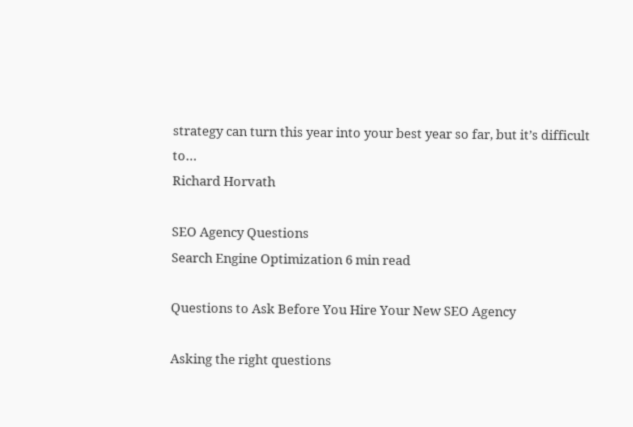strategy can turn this year into your best year so far, but it’s difficult to…
Richard Horvath

SEO Agency Questions
Search Engine Optimization 6 min read

Questions to Ask Before You Hire Your New SEO Agency

Asking the right questions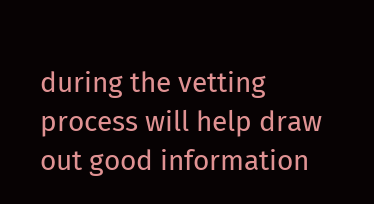during the vetting process will help draw out good information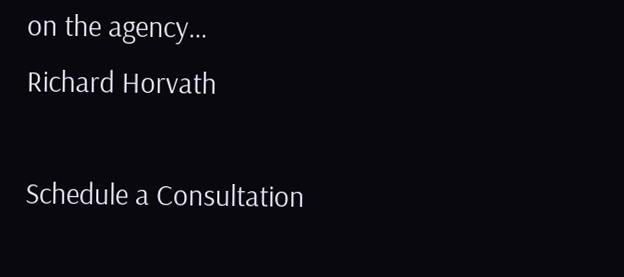on the agency…
Richard Horvath

Schedule a Consultation